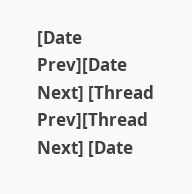[Date Prev][Date Next] [Thread Prev][Thread Next] [Date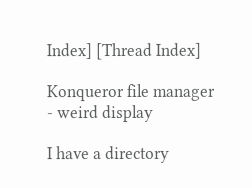Index] [Thread Index]

Konqueror file manager - weird display

I have a directory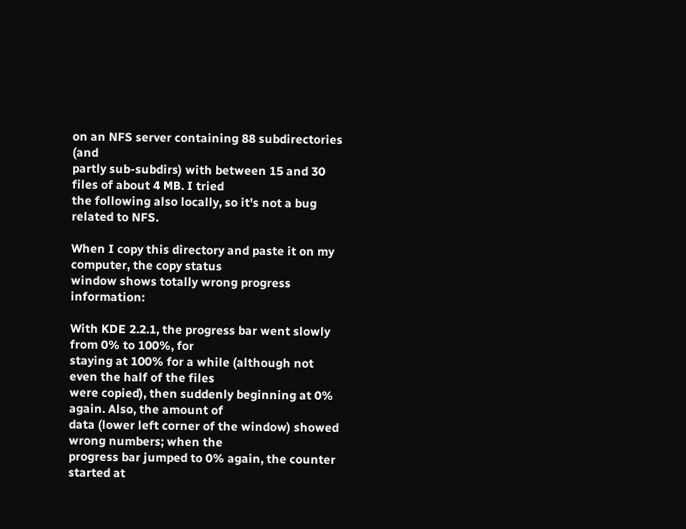on an NFS server containing 88 subdirectories (and
partly sub-subdirs) with between 15 and 30 files of about 4 MB. I tried
the following also locally, so it's not a bug related to NFS.

When I copy this directory and paste it on my computer, the copy status
window shows totally wrong progress information:

With KDE 2.2.1, the progress bar went slowly from 0% to 100%, for
staying at 100% for a while (although not even the half of the files
were copied), then suddenly beginning at 0% again. Also, the amount of
data (lower left corner of the window) showed wrong numbers; when the
progress bar jumped to 0% again, the counter started at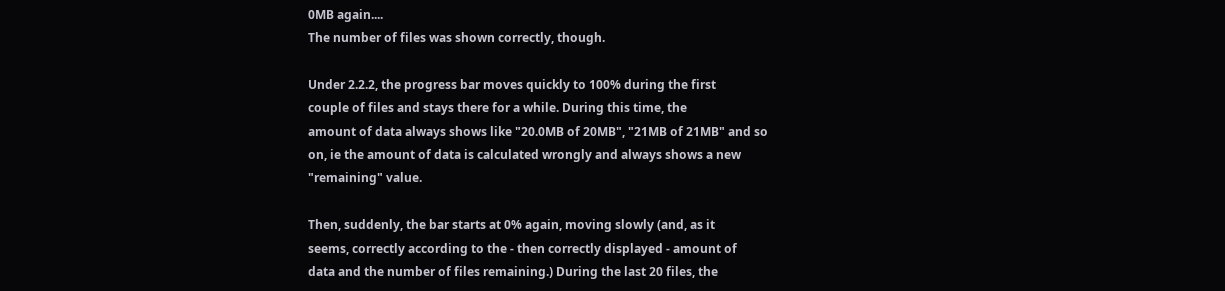0MB again....
The number of files was shown correctly, though.

Under 2.2.2, the progress bar moves quickly to 100% during the first
couple of files and stays there for a while. During this time, the
amount of data always shows like "20.0MB of 20MB", "21MB of 21MB" and so
on, ie the amount of data is calculated wrongly and always shows a new
"remaining" value.

Then, suddenly, the bar starts at 0% again, moving slowly (and, as it
seems, correctly according to the - then correctly displayed - amount of
data and the number of files remaining.) During the last 20 files, the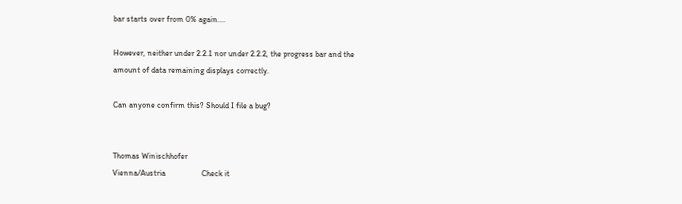bar starts over from 0% again....

However, neither under 2.2.1 nor under 2.2.2, the progress bar and the
amount of data remaining displays correctly.

Can anyone confirm this? Should I file a bug?


Thomas Winischhofer
Vienna/Austria                  Check it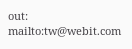out:
mailto:tw@webit.com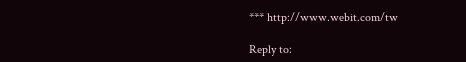*** http://www.webit.com/tw

Reply to: